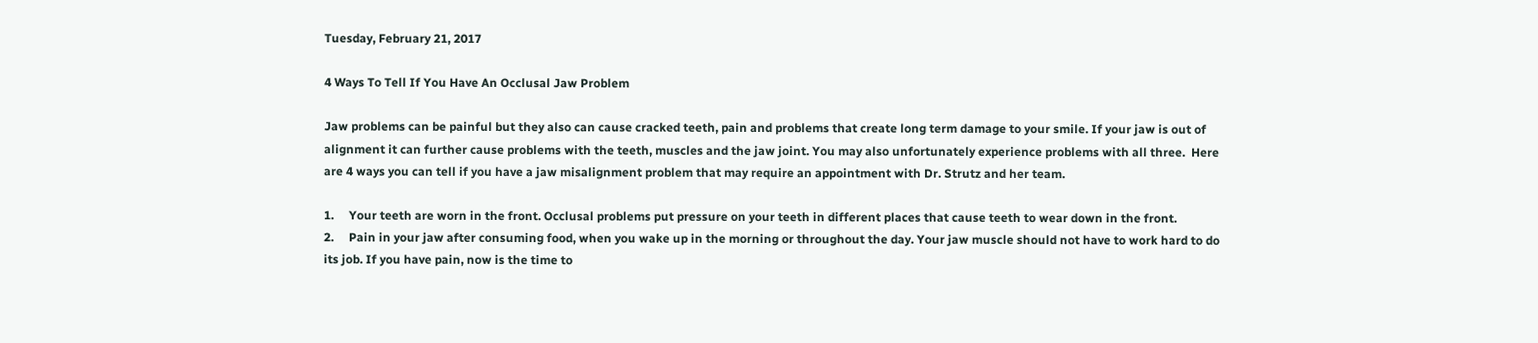Tuesday, February 21, 2017

4 Ways To Tell If You Have An Occlusal Jaw Problem

Jaw problems can be painful but they also can cause cracked teeth, pain and problems that create long term damage to your smile. If your jaw is out of alignment it can further cause problems with the teeth, muscles and the jaw joint. You may also unfortunately experience problems with all three.  Here are 4 ways you can tell if you have a jaw misalignment problem that may require an appointment with Dr. Strutz and her team.

1.     Your teeth are worn in the front. Occlusal problems put pressure on your teeth in different places that cause teeth to wear down in the front.
2.     Pain in your jaw after consuming food, when you wake up in the morning or throughout the day. Your jaw muscle should not have to work hard to do its job. If you have pain, now is the time to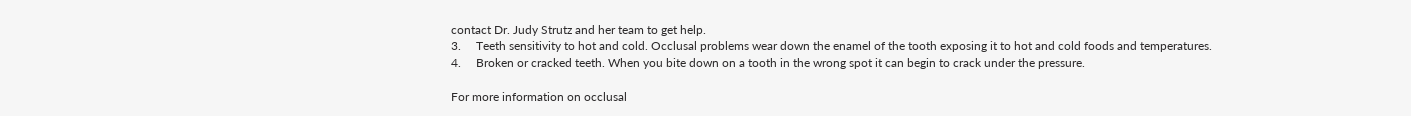contact Dr. Judy Strutz and her team to get help.
3.     Teeth sensitivity to hot and cold. Occlusal problems wear down the enamel of the tooth exposing it to hot and cold foods and temperatures.
4.     Broken or cracked teeth. When you bite down on a tooth in the wrong spot it can begin to crack under the pressure.

For more information on occlusal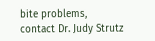bite problems, contact Dr. Judy Strutz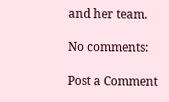and her team.

No comments:

Post a Comment